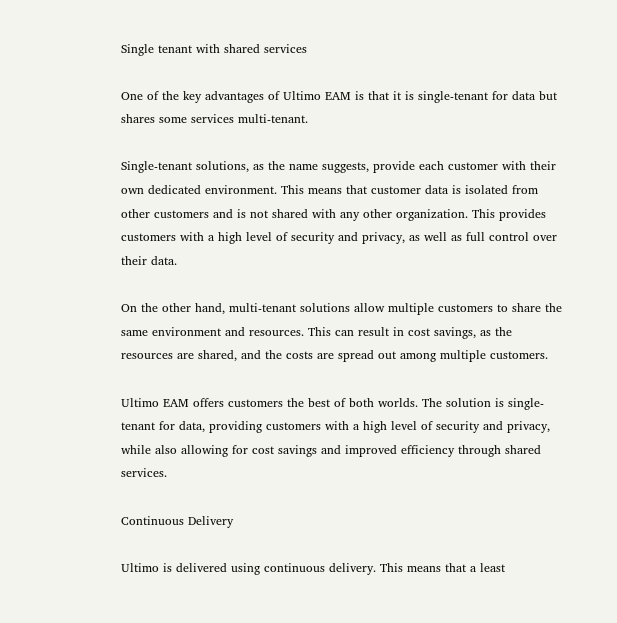Single tenant with shared services

One of the key advantages of Ultimo EAM is that it is single-tenant for data but shares some services multi-tenant.

Single-tenant solutions, as the name suggests, provide each customer with their own dedicated environment. This means that customer data is isolated from other customers and is not shared with any other organization. This provides customers with a high level of security and privacy, as well as full control over their data.

On the other hand, multi-tenant solutions allow multiple customers to share the same environment and resources. This can result in cost savings, as the resources are shared, and the costs are spread out among multiple customers.

Ultimo EAM offers customers the best of both worlds. The solution is single-tenant for data, providing customers with a high level of security and privacy, while also allowing for cost savings and improved efficiency through shared services.

Continuous Delivery

Ultimo is delivered using continuous delivery. This means that a least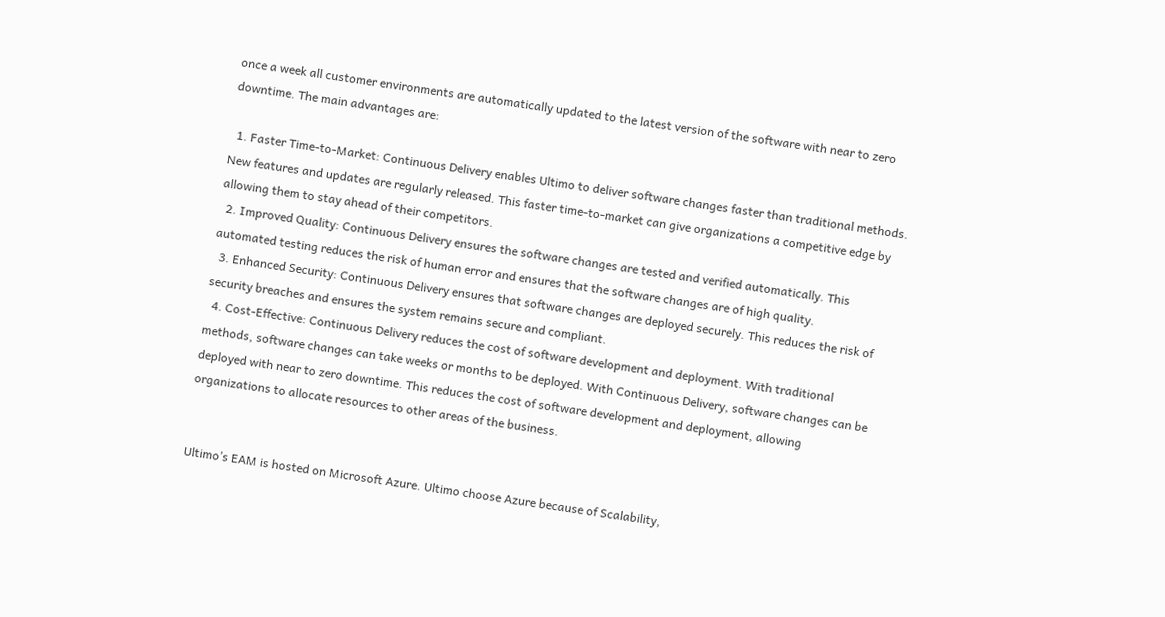once a week all customer environments are automatically updated to the latest version of the software with near to zero downtime. The main advantages are:

  1. Faster Time-to-Market: Continuous Delivery enables Ultimo to deliver software changes faster than traditional methods. New features and updates are regularly released. This faster time-to-market can give organizations a competitive edge by allowing them to stay ahead of their competitors.
  2. Improved Quality: Continuous Delivery ensures the software changes are tested and verified automatically. This automated testing reduces the risk of human error and ensures that the software changes are of high quality.
  3. Enhanced Security: Continuous Delivery ensures that software changes are deployed securely. This reduces the risk of security breaches and ensures the system remains secure and compliant.
  4. Cost-Effective: Continuous Delivery reduces the cost of software development and deployment. With traditional methods, software changes can take weeks or months to be deployed. With Continuous Delivery, software changes can be deployed with near to zero downtime. This reduces the cost of software development and deployment, allowing organizations to allocate resources to other areas of the business.


Ultimo’s EAM is hosted on Microsoft Azure. Ultimo choose Azure because of Scalability,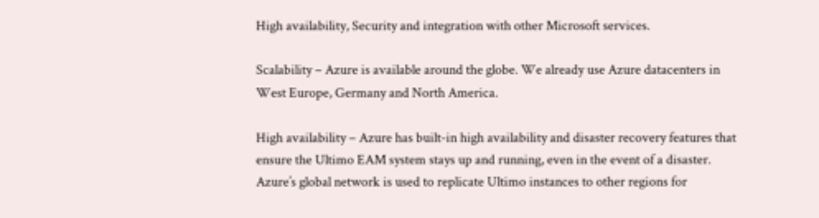High availability, Security and integration with other Microsoft services.

Scalability – Azure is available around the globe. We already use Azure datacenters in West Europe, Germany and North America.

High availability – Azure has built-in high availability and disaster recovery features that ensure the Ultimo EAM system stays up and running, even in the event of a disaster. Azure’s global network is used to replicate Ultimo instances to other regions for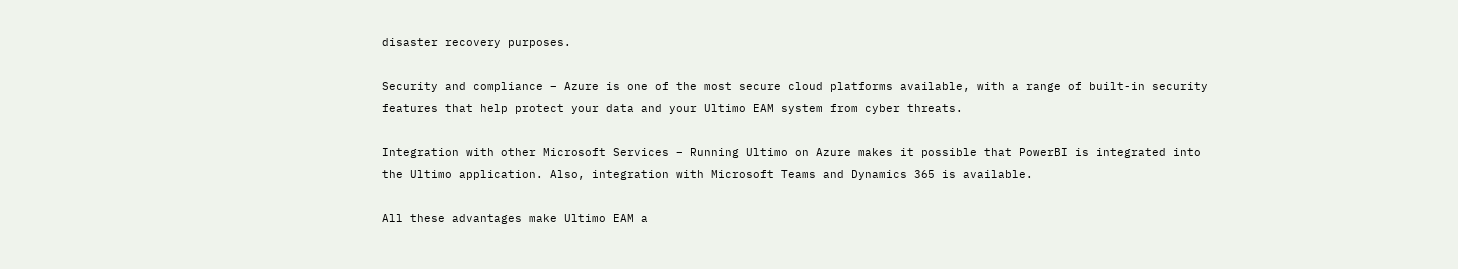disaster recovery purposes.

Security and compliance – Azure is one of the most secure cloud platforms available, with a range of built-in security features that help protect your data and your Ultimo EAM system from cyber threats.

Integration with other Microsoft Services – Running Ultimo on Azure makes it possible that PowerBI is integrated into the Ultimo application. Also, integration with Microsoft Teams and Dynamics 365 is available.

All these advantages make Ultimo EAM a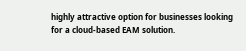highly attractive option for businesses looking for a cloud-based EAM solution.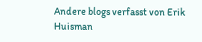Andere blogs verfasst von Erik Huisman